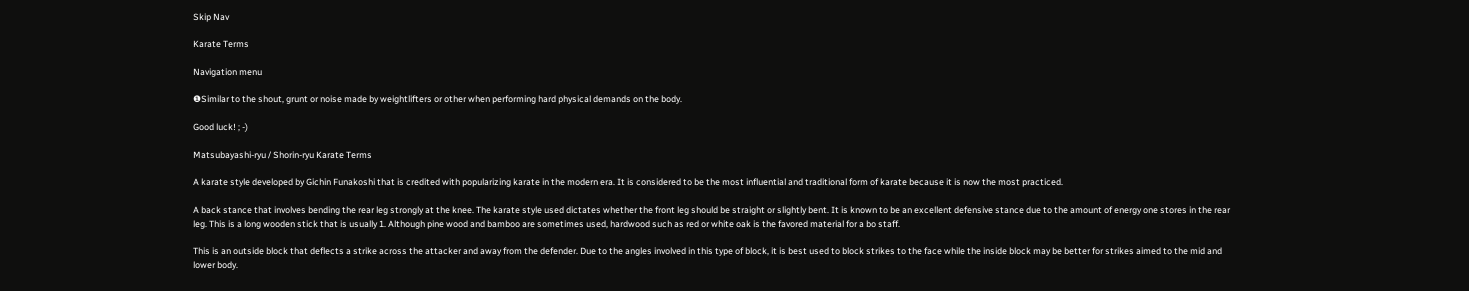Skip Nav

Karate Terms

Navigation menu

❶Similar to the shout, grunt or noise made by weightlifters or other when performing hard physical demands on the body.

Good luck! ; -)

Matsubayashi-ryu / Shorin-ryu Karate Terms

A karate style developed by Gichin Funakoshi that is credited with popularizing karate in the modern era. It is considered to be the most influential and traditional form of karate because it is now the most practiced.

A back stance that involves bending the rear leg strongly at the knee. The karate style used dictates whether the front leg should be straight or slightly bent. It is known to be an excellent defensive stance due to the amount of energy one stores in the rear leg. This is a long wooden stick that is usually 1. Although pine wood and bamboo are sometimes used, hardwood such as red or white oak is the favored material for a bo staff.

This is an outside block that deflects a strike across the attacker and away from the defender. Due to the angles involved in this type of block, it is best used to block strikes to the face while the inside block may be better for strikes aimed to the mid and lower body.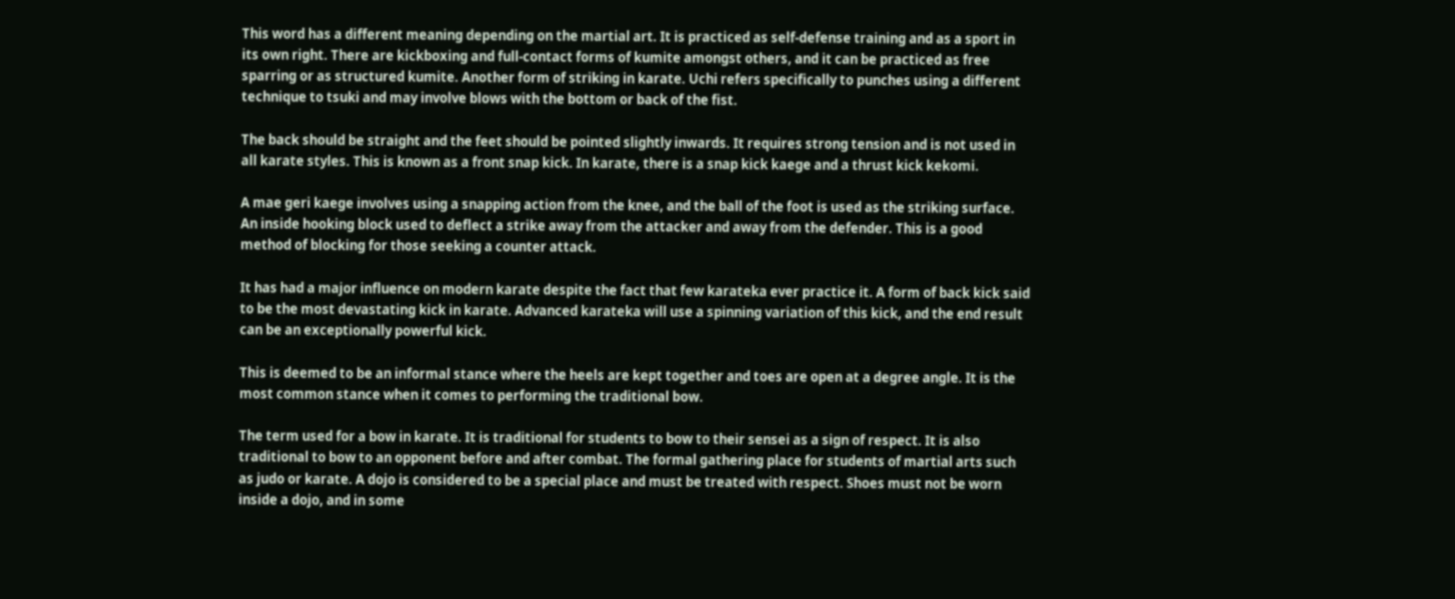This word has a different meaning depending on the martial art. It is practiced as self-defense training and as a sport in its own right. There are kickboxing and full-contact forms of kumite amongst others, and it can be practiced as free sparring or as structured kumite. Another form of striking in karate. Uchi refers specifically to punches using a different technique to tsuki and may involve blows with the bottom or back of the fist.

The back should be straight and the feet should be pointed slightly inwards. It requires strong tension and is not used in all karate styles. This is known as a front snap kick. In karate, there is a snap kick kaege and a thrust kick kekomi.

A mae geri kaege involves using a snapping action from the knee, and the ball of the foot is used as the striking surface. An inside hooking block used to deflect a strike away from the attacker and away from the defender. This is a good method of blocking for those seeking a counter attack.

It has had a major influence on modern karate despite the fact that few karateka ever practice it. A form of back kick said to be the most devastating kick in karate. Advanced karateka will use a spinning variation of this kick, and the end result can be an exceptionally powerful kick.

This is deemed to be an informal stance where the heels are kept together and toes are open at a degree angle. It is the most common stance when it comes to performing the traditional bow.

The term used for a bow in karate. It is traditional for students to bow to their sensei as a sign of respect. It is also traditional to bow to an opponent before and after combat. The formal gathering place for students of martial arts such as judo or karate. A dojo is considered to be a special place and must be treated with respect. Shoes must not be worn inside a dojo, and in some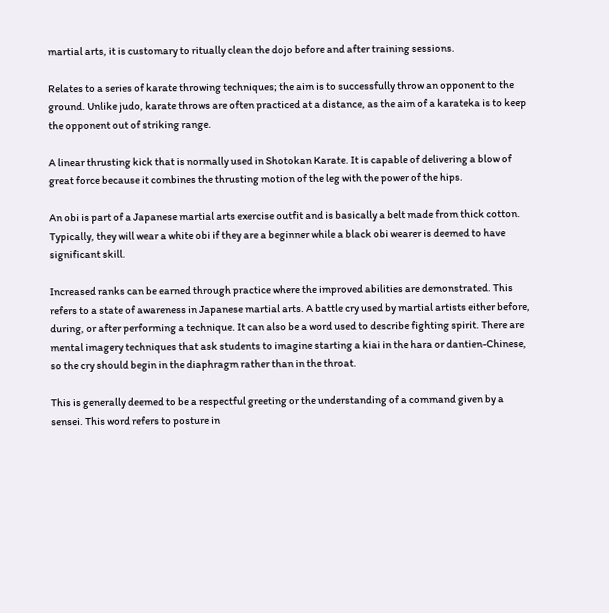martial arts, it is customary to ritually clean the dojo before and after training sessions.

Relates to a series of karate throwing techniques; the aim is to successfully throw an opponent to the ground. Unlike judo, karate throws are often practiced at a distance, as the aim of a karateka is to keep the opponent out of striking range.

A linear thrusting kick that is normally used in Shotokan Karate. It is capable of delivering a blow of great force because it combines the thrusting motion of the leg with the power of the hips.

An obi is part of a Japanese martial arts exercise outfit and is basically a belt made from thick cotton. Typically, they will wear a white obi if they are a beginner while a black obi wearer is deemed to have significant skill.

Increased ranks can be earned through practice where the improved abilities are demonstrated. This refers to a state of awareness in Japanese martial arts. A battle cry used by martial artists either before, during, or after performing a technique. It can also be a word used to describe fighting spirit. There are mental imagery techniques that ask students to imagine starting a kiai in the hara or dantien-Chinese, so the cry should begin in the diaphragm rather than in the throat.

This is generally deemed to be a respectful greeting or the understanding of a command given by a sensei. This word refers to posture in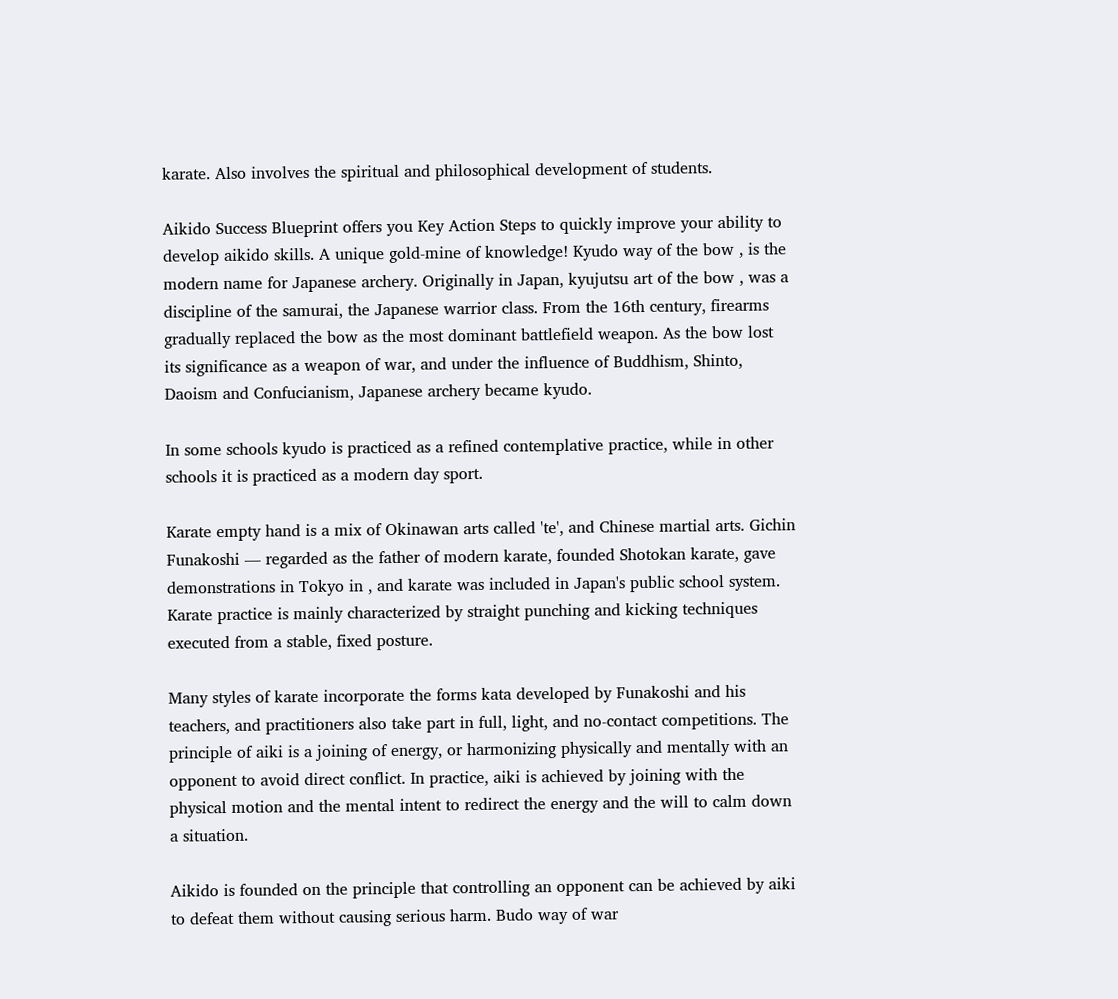karate. Also involves the spiritual and philosophical development of students.

Aikido Success Blueprint offers you Key Action Steps to quickly improve your ability to develop aikido skills. A unique gold-mine of knowledge! Kyudo way of the bow , is the modern name for Japanese archery. Originally in Japan, kyujutsu art of the bow , was a discipline of the samurai, the Japanese warrior class. From the 16th century, firearms gradually replaced the bow as the most dominant battlefield weapon. As the bow lost its significance as a weapon of war, and under the influence of Buddhism, Shinto, Daoism and Confucianism, Japanese archery became kyudo.

In some schools kyudo is practiced as a refined contemplative practice, while in other schools it is practiced as a modern day sport.

Karate empty hand is a mix of Okinawan arts called 'te', and Chinese martial arts. Gichin Funakoshi — regarded as the father of modern karate, founded Shotokan karate, gave demonstrations in Tokyo in , and karate was included in Japan's public school system. Karate practice is mainly characterized by straight punching and kicking techniques executed from a stable, fixed posture.

Many styles of karate incorporate the forms kata developed by Funakoshi and his teachers, and practitioners also take part in full, light, and no-contact competitions. The principle of aiki is a joining of energy, or harmonizing physically and mentally with an opponent to avoid direct conflict. In practice, aiki is achieved by joining with the physical motion and the mental intent to redirect the energy and the will to calm down a situation.

Aikido is founded on the principle that controlling an opponent can be achieved by aiki to defeat them without causing serious harm. Budo way of war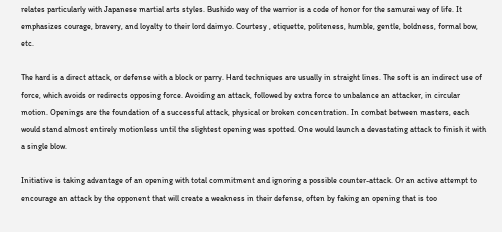relates particularly with Japanese martial arts styles. Bushido way of the warrior is a code of honor for the samurai way of life. It emphasizes courage, bravery, and loyalty to their lord daimyo. Courtesy , etiquette, politeness, humble, gentle, boldness, formal bow, etc.

The hard is a direct attack, or defense with a block or parry. Hard techniques are usually in straight lines. The soft is an indirect use of force, which avoids or redirects opposing force. Avoiding an attack, followed by extra force to unbalance an attacker, in circular motion. Openings are the foundation of a successful attack, physical or broken concentration. In combat between masters, each would stand almost entirely motionless until the slightest opening was spotted. One would launch a devastating attack to finish it with a single blow.

Initiative is taking advantage of an opening with total commitment and ignoring a possible counter-attack. Or an active attempt to encourage an attack by the opponent that will create a weakness in their defense, often by faking an opening that is too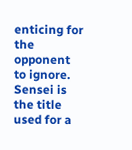enticing for the opponent to ignore. Sensei is the title used for a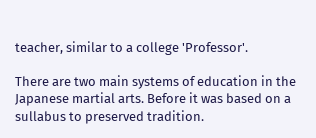teacher, similar to a college 'Professor'.

There are two main systems of education in the Japanese martial arts. Before it was based on a sullabus to preserved tradition.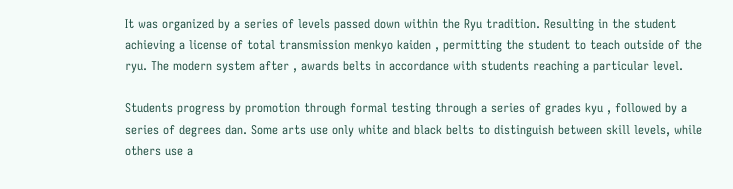It was organized by a series of levels passed down within the Ryu tradition. Resulting in the student achieving a license of total transmission menkyo kaiden , permitting the student to teach outside of the ryu. The modern system after , awards belts in accordance with students reaching a particular level.

Students progress by promotion through formal testing through a series of grades kyu , followed by a series of degrees dan. Some arts use only white and black belts to distinguish between skill levels, while others use a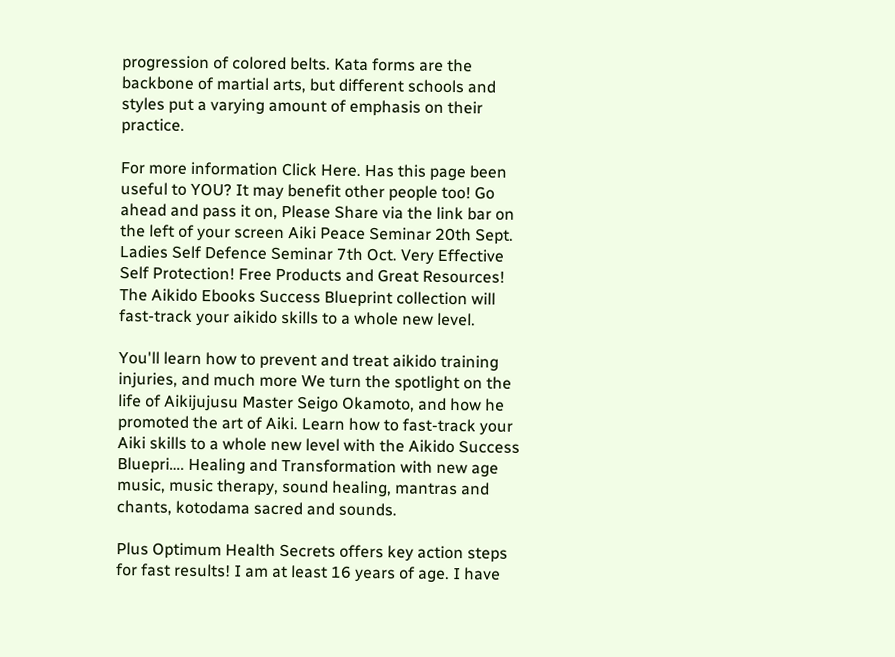progression of colored belts. Kata forms are the backbone of martial arts, but different schools and styles put a varying amount of emphasis on their practice.

For more information Click Here. Has this page been useful to YOU? It may benefit other people too! Go ahead and pass it on, Please Share via the link bar on the left of your screen Aiki Peace Seminar 20th Sept. Ladies Self Defence Seminar 7th Oct. Very Effective Self Protection! Free Products and Great Resources! The Aikido Ebooks Success Blueprint collection will fast-track your aikido skills to a whole new level.

You'll learn how to prevent and treat aikido training injuries, and much more We turn the spotlight on the life of Aikijujusu Master Seigo Okamoto, and how he promoted the art of Aiki. Learn how to fast-track your Aiki skills to a whole new level with the Aikido Success Bluepri…. Healing and Transformation with new age music, music therapy, sound healing, mantras and chants, kotodama sacred and sounds.

Plus Optimum Health Secrets offers key action steps for fast results! I am at least 16 years of age. I have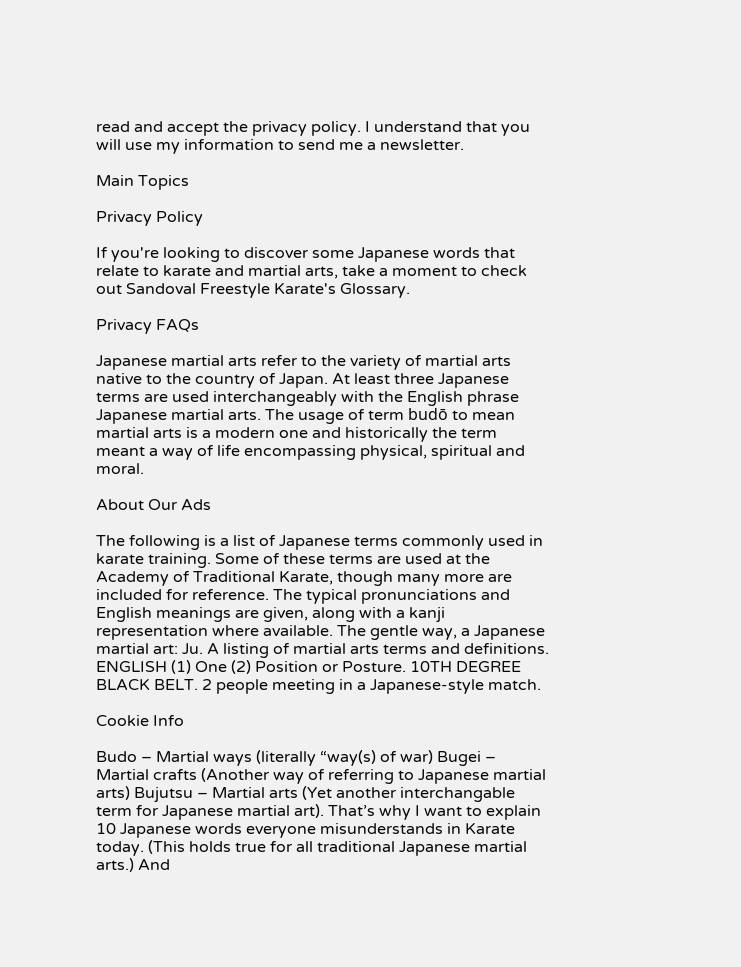read and accept the privacy policy. I understand that you will use my information to send me a newsletter.

Main Topics

Privacy Policy

If you're looking to discover some Japanese words that relate to karate and martial arts, take a moment to check out Sandoval Freestyle Karate's Glossary.

Privacy FAQs

Japanese martial arts refer to the variety of martial arts native to the country of Japan. At least three Japanese terms are used interchangeably with the English phrase Japanese martial arts. The usage of term budō to mean martial arts is a modern one and historically the term meant a way of life encompassing physical, spiritual and moral.

About Our Ads

The following is a list of Japanese terms commonly used in karate training. Some of these terms are used at the Academy of Traditional Karate, though many more are included for reference. The typical pronunciations and English meanings are given, along with a kanji representation where available. The gentle way, a Japanese martial art: Ju. A listing of martial arts terms and definitions. ENGLISH (1) One (2) Position or Posture. 10TH DEGREE BLACK BELT. 2 people meeting in a Japanese-style match.

Cookie Info

Budo – Martial ways (literally “way(s) of war) Bugei – Martial crafts (Another way of referring to Japanese martial arts) Bujutsu – Martial arts (Yet another interchangable term for Japanese martial art). That’s why I want to explain 10 Japanese words everyone misunderstands in Karate today. (This holds true for all traditional Japanese martial arts.) And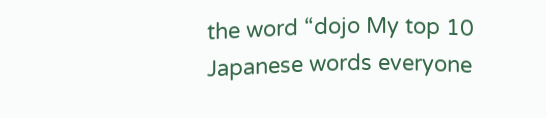the word “dojo My top 10 Japanese words everyone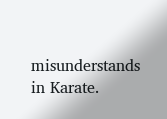misunderstands in Karate.